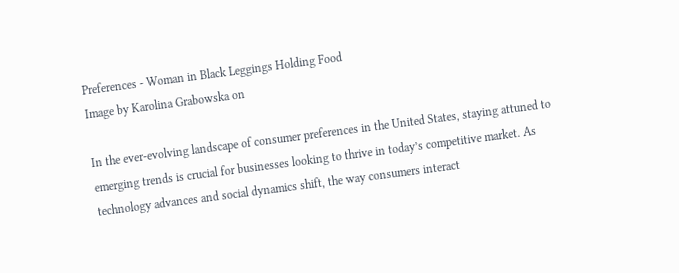Preferences - Woman in Black Leggings Holding Food
Image by Karolina Grabowska on

In the ever-evolving landscape of consumer preferences in the United States, staying attuned to emerging trends is crucial for businesses looking to thrive in today’s competitive market. As technology advances and social dynamics shift, the way consumers interact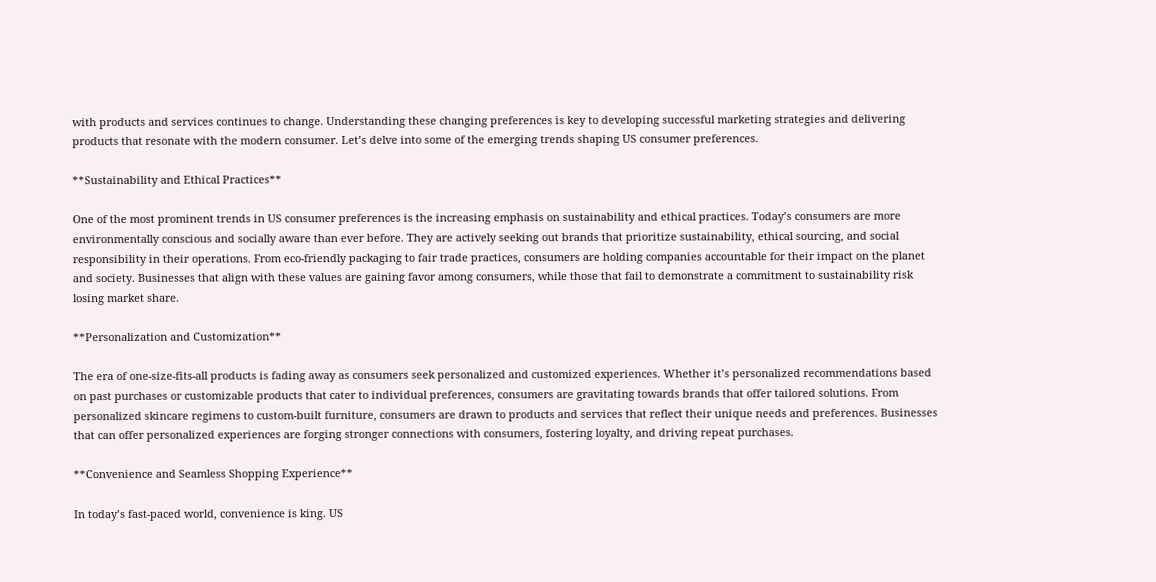with products and services continues to change. Understanding these changing preferences is key to developing successful marketing strategies and delivering products that resonate with the modern consumer. Let’s delve into some of the emerging trends shaping US consumer preferences.

**Sustainability and Ethical Practices**

One of the most prominent trends in US consumer preferences is the increasing emphasis on sustainability and ethical practices. Today’s consumers are more environmentally conscious and socially aware than ever before. They are actively seeking out brands that prioritize sustainability, ethical sourcing, and social responsibility in their operations. From eco-friendly packaging to fair trade practices, consumers are holding companies accountable for their impact on the planet and society. Businesses that align with these values are gaining favor among consumers, while those that fail to demonstrate a commitment to sustainability risk losing market share.

**Personalization and Customization**

The era of one-size-fits-all products is fading away as consumers seek personalized and customized experiences. Whether it’s personalized recommendations based on past purchases or customizable products that cater to individual preferences, consumers are gravitating towards brands that offer tailored solutions. From personalized skincare regimens to custom-built furniture, consumers are drawn to products and services that reflect their unique needs and preferences. Businesses that can offer personalized experiences are forging stronger connections with consumers, fostering loyalty, and driving repeat purchases.

**Convenience and Seamless Shopping Experience**

In today’s fast-paced world, convenience is king. US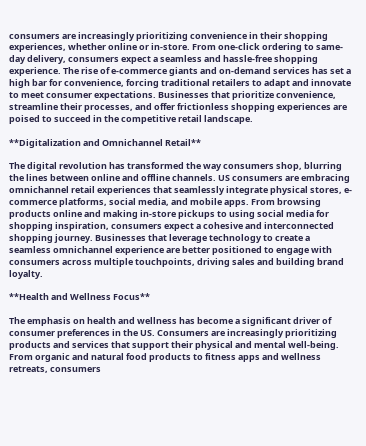consumers are increasingly prioritizing convenience in their shopping experiences, whether online or in-store. From one-click ordering to same-day delivery, consumers expect a seamless and hassle-free shopping experience. The rise of e-commerce giants and on-demand services has set a high bar for convenience, forcing traditional retailers to adapt and innovate to meet consumer expectations. Businesses that prioritize convenience, streamline their processes, and offer frictionless shopping experiences are poised to succeed in the competitive retail landscape.

**Digitalization and Omnichannel Retail**

The digital revolution has transformed the way consumers shop, blurring the lines between online and offline channels. US consumers are embracing omnichannel retail experiences that seamlessly integrate physical stores, e-commerce platforms, social media, and mobile apps. From browsing products online and making in-store pickups to using social media for shopping inspiration, consumers expect a cohesive and interconnected shopping journey. Businesses that leverage technology to create a seamless omnichannel experience are better positioned to engage with consumers across multiple touchpoints, driving sales and building brand loyalty.

**Health and Wellness Focus**

The emphasis on health and wellness has become a significant driver of consumer preferences in the US. Consumers are increasingly prioritizing products and services that support their physical and mental well-being. From organic and natural food products to fitness apps and wellness retreats, consumers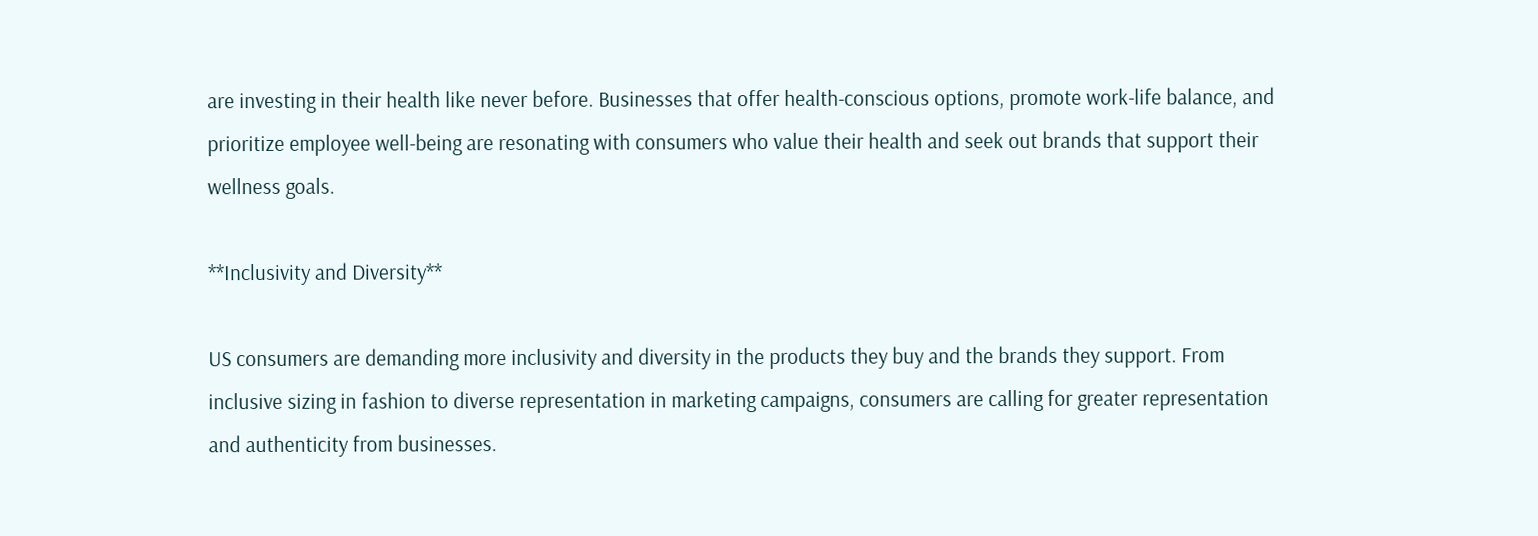are investing in their health like never before. Businesses that offer health-conscious options, promote work-life balance, and prioritize employee well-being are resonating with consumers who value their health and seek out brands that support their wellness goals.

**Inclusivity and Diversity**

US consumers are demanding more inclusivity and diversity in the products they buy and the brands they support. From inclusive sizing in fashion to diverse representation in marketing campaigns, consumers are calling for greater representation and authenticity from businesses.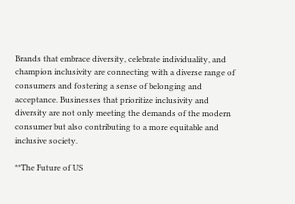Brands that embrace diversity, celebrate individuality, and champion inclusivity are connecting with a diverse range of consumers and fostering a sense of belonging and acceptance. Businesses that prioritize inclusivity and diversity are not only meeting the demands of the modern consumer but also contributing to a more equitable and inclusive society.

**The Future of US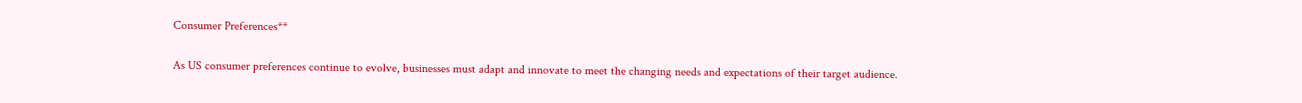Consumer Preferences**

As US consumer preferences continue to evolve, businesses must adapt and innovate to meet the changing needs and expectations of their target audience.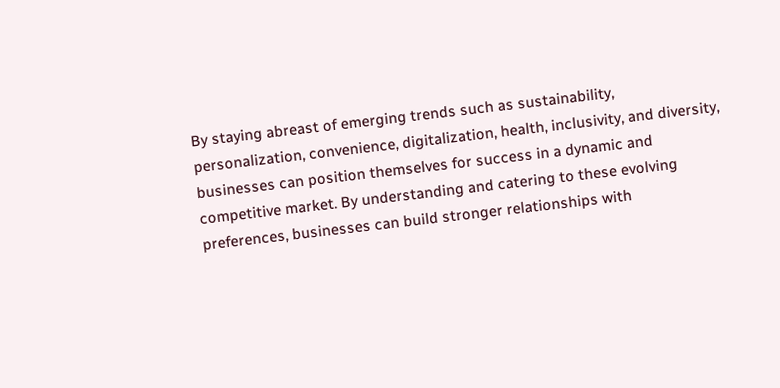By staying abreast of emerging trends such as sustainability, personalization, convenience, digitalization, health, inclusivity, and diversity, businesses can position themselves for success in a dynamic and competitive market. By understanding and catering to these evolving preferences, businesses can build stronger relationships with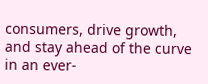consumers, drive growth, and stay ahead of the curve in an ever-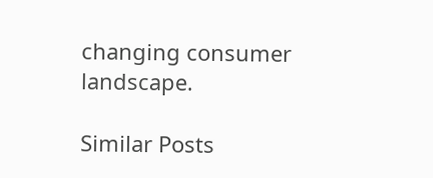changing consumer landscape.

Similar Posts